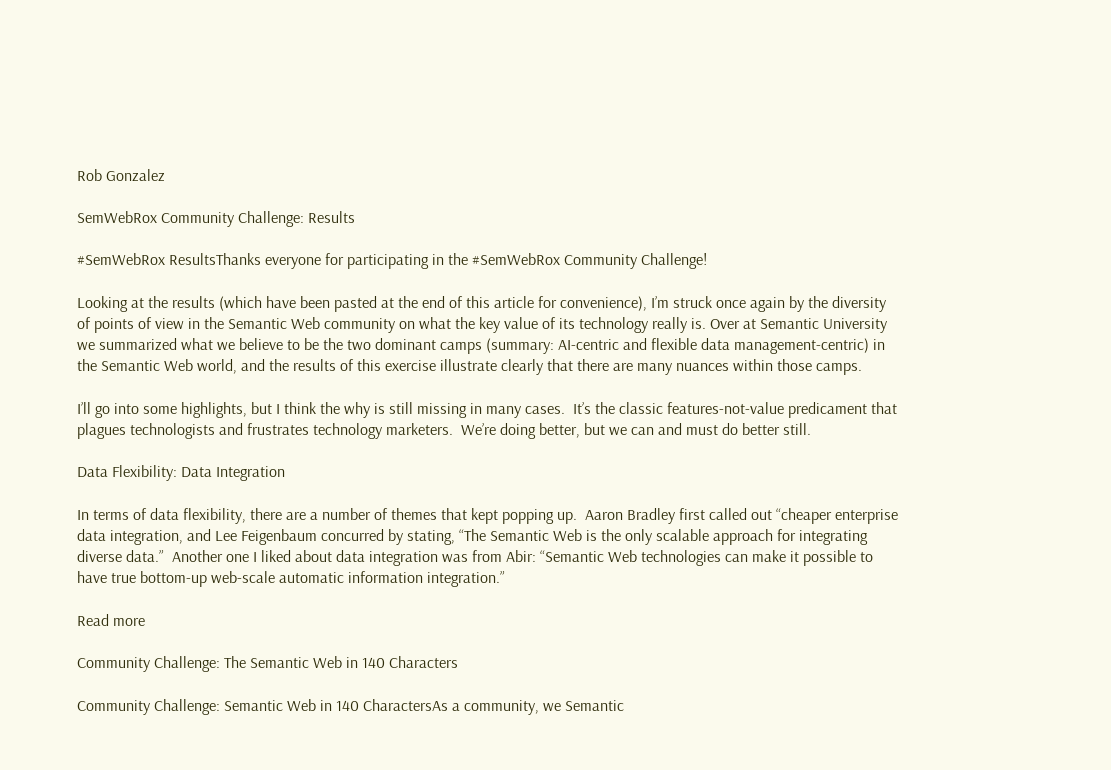Rob Gonzalez

SemWebRox Community Challenge: Results

#SemWebRox ResultsThanks everyone for participating in the #SemWebRox Community Challenge!

Looking at the results (which have been pasted at the end of this article for convenience), I’m struck once again by the diversity of points of view in the Semantic Web community on what the key value of its technology really is. Over at Semantic University we summarized what we believe to be the two dominant camps (summary: AI-centric and flexible data management-centric) in the Semantic Web world, and the results of this exercise illustrate clearly that there are many nuances within those camps.

I’ll go into some highlights, but I think the why is still missing in many cases.  It’s the classic features-not-value predicament that plagues technologists and frustrates technology marketers.  We’re doing better, but we can and must do better still.

Data Flexibility: Data Integration

In terms of data flexibility, there are a number of themes that kept popping up.  Aaron Bradley first called out “cheaper enterprise data integration, and Lee Feigenbaum concurred by stating, “The Semantic Web is the only scalable approach for integrating diverse data.”  Another one I liked about data integration was from Abir: “Semantic Web technologies can make it possible to have true bottom-up web-scale automatic information integration.”

Read more

Community Challenge: The Semantic Web in 140 Characters

Community Challenge: Semantic Web in 140 CharactersAs a community, we Semantic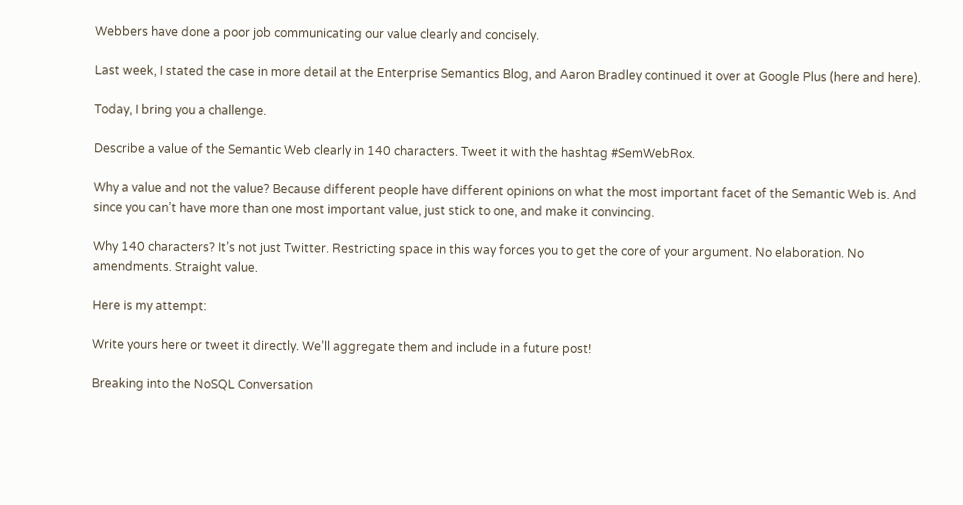Webbers have done a poor job communicating our value clearly and concisely.

Last week, I stated the case in more detail at the Enterprise Semantics Blog, and Aaron Bradley continued it over at Google Plus (here and here).

Today, I bring you a challenge.

Describe a value of the Semantic Web clearly in 140 characters. Tweet it with the hashtag #SemWebRox.

Why a value and not the value? Because different people have different opinions on what the most important facet of the Semantic Web is. And since you can’t have more than one most important value, just stick to one, and make it convincing.

Why 140 characters? It’s not just Twitter. Restricting space in this way forces you to get the core of your argument. No elaboration. No amendments. Straight value.

Here is my attempt:

Write yours here or tweet it directly. We’ll aggregate them and include in a future post!

Breaking into the NoSQL Conversation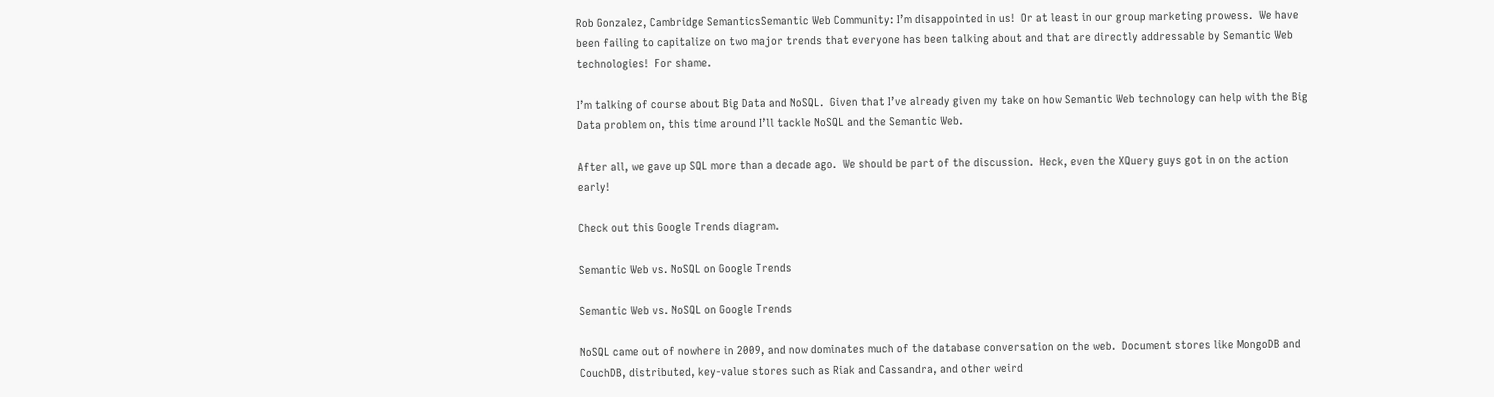Rob Gonzalez, Cambridge SemanticsSemantic Web Community: I’m disappointed in us!  Or at least in our group marketing prowess.  We have been failing to capitalize on two major trends that everyone has been talking about and that are directly addressable by Semantic Web technologies!  For shame.

I’m talking of course about Big Data and NoSQL.  Given that I’ve already given my take on how Semantic Web technology can help with the Big Data problem on, this time around I’ll tackle NoSQL and the Semantic Web.

After all, we gave up SQL more than a decade ago.  We should be part of the discussion.  Heck, even the XQuery guys got in on the action early!

Check out this Google Trends diagram.

Semantic Web vs. NoSQL on Google Trends

Semantic Web vs. NoSQL on Google Trends

NoSQL came out of nowhere in 2009, and now dominates much of the database conversation on the web.  Document stores like MongoDB and CouchDB, distributed, key-value stores such as Riak and Cassandra, and other weird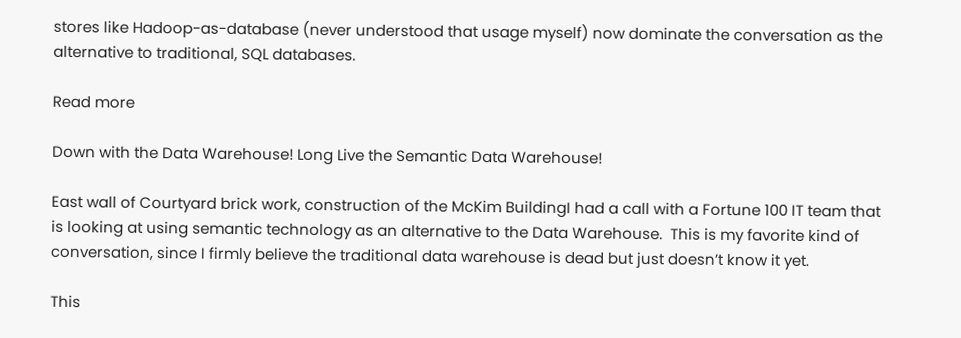stores like Hadoop-as-database (never understood that usage myself) now dominate the conversation as the alternative to traditional, SQL databases.

Read more

Down with the Data Warehouse! Long Live the Semantic Data Warehouse!

East wall of Courtyard brick work, construction of the McKim BuildingI had a call with a Fortune 100 IT team that is looking at using semantic technology as an alternative to the Data Warehouse.  This is my favorite kind of conversation, since I firmly believe the traditional data warehouse is dead but just doesn’t know it yet.

This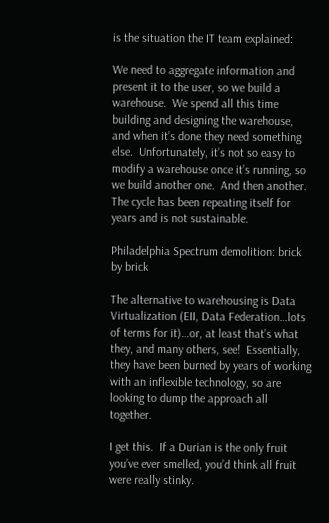is the situation the IT team explained:

We need to aggregate information and present it to the user, so we build a warehouse.  We spend all this time building and designing the warehouse, and when it’s done they need something else.  Unfortunately, it’s not so easy to modify a warehouse once it’s running, so we build another one.  And then another.  The cycle has been repeating itself for years and is not sustainable.

Philadelphia Spectrum demolition: brick by brick

The alternative to warehousing is Data Virtualization (EII, Data Federation…lots of terms for it)…or, at least that’s what they, and many others, see!  Essentially, they have been burned by years of working with an inflexible technology, so are looking to dump the approach all together.

I get this.  If a Durian is the only fruit you’ve ever smelled, you’d think all fruit were really stinky.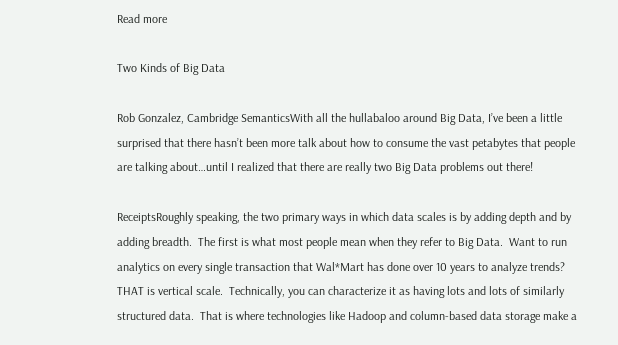Read more

Two Kinds of Big Data

Rob Gonzalez, Cambridge SemanticsWith all the hullabaloo around Big Data, I’ve been a little surprised that there hasn’t been more talk about how to consume the vast petabytes that people are talking about…until I realized that there are really two Big Data problems out there!

ReceiptsRoughly speaking, the two primary ways in which data scales is by adding depth and by adding breadth.  The first is what most people mean when they refer to Big Data.  Want to run analytics on every single transaction that Wal*Mart has done over 10 years to analyze trends?  THAT is vertical scale.  Technically, you can characterize it as having lots and lots of similarly structured data.  That is where technologies like Hadoop and column-based data storage make a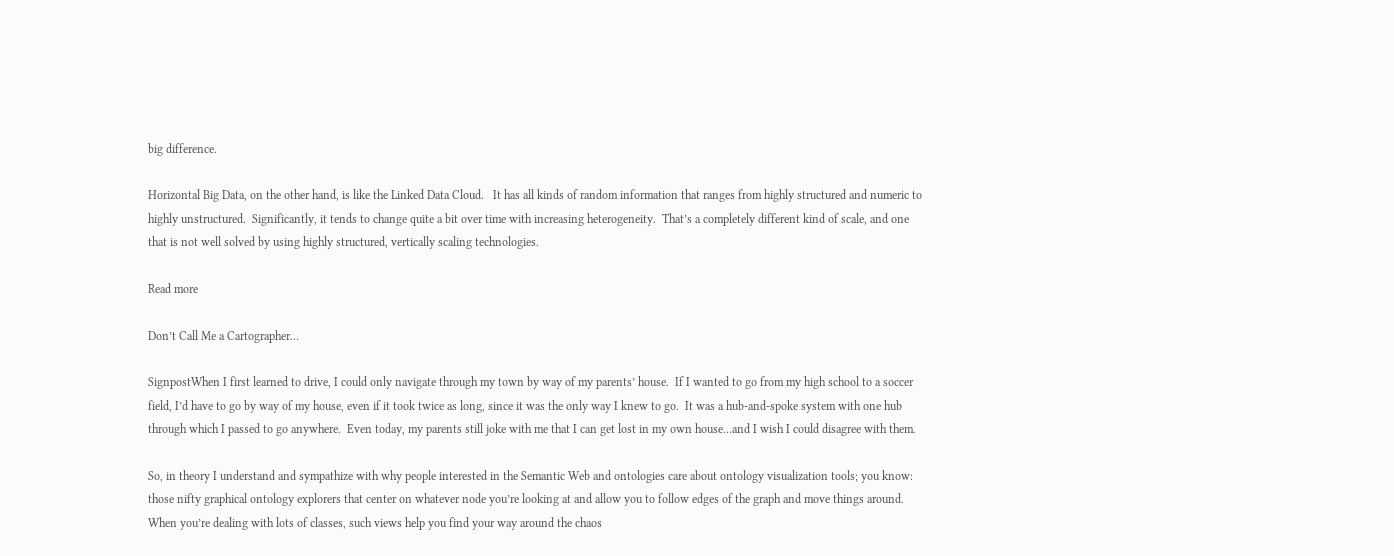big difference.

Horizontal Big Data, on the other hand, is like the Linked Data Cloud.   It has all kinds of random information that ranges from highly structured and numeric to highly unstructured.  Significantly, it tends to change quite a bit over time with increasing heterogeneity.  That’s a completely different kind of scale, and one that is not well solved by using highly structured, vertically scaling technologies.

Read more

Don’t Call Me a Cartographer…

SignpostWhen I first learned to drive, I could only navigate through my town by way of my parents’ house.  If I wanted to go from my high school to a soccer field, I’d have to go by way of my house, even if it took twice as long, since it was the only way I knew to go.  It was a hub-and-spoke system with one hub through which I passed to go anywhere.  Even today, my parents still joke with me that I can get lost in my own house…and I wish I could disagree with them.

So, in theory I understand and sympathize with why people interested in the Semantic Web and ontologies care about ontology visualization tools; you know: those nifty graphical ontology explorers that center on whatever node you’re looking at and allow you to follow edges of the graph and move things around.  When you’re dealing with lots of classes, such views help you find your way around the chaos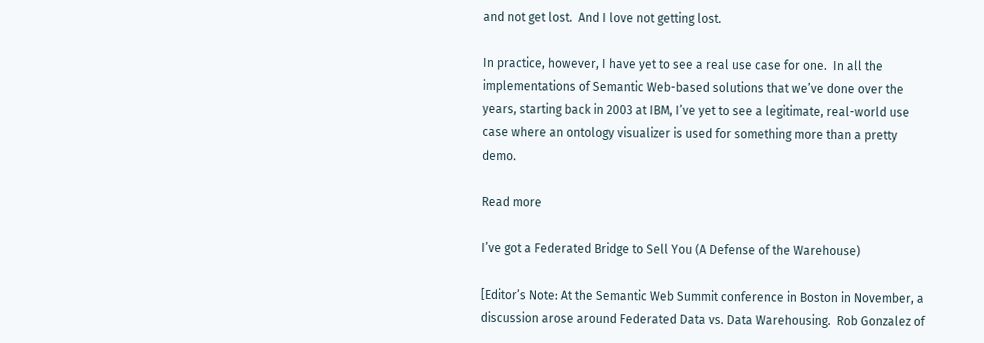and not get lost.  And I love not getting lost.

In practice, however, I have yet to see a real use case for one.  In all the implementations of Semantic Web-based solutions that we’ve done over the years, starting back in 2003 at IBM, I’ve yet to see a legitimate, real-world use case where an ontology visualizer is used for something more than a pretty demo.

Read more

I’ve got a Federated Bridge to Sell You (A Defense of the Warehouse)

[Editor’s Note: At the Semantic Web Summit conference in Boston in November, a discussion arose around Federated Data vs. Data Warehousing.  Rob Gonzalez of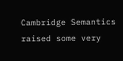Cambridge Semantics raised some very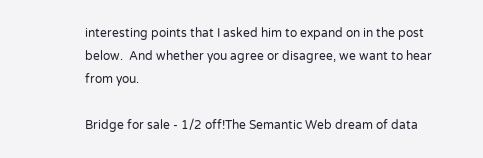interesting points that I asked him to expand on in the post below.  And whether you agree or disagree, we want to hear from you.

Bridge for sale - 1/2 off!The Semantic Web dream of data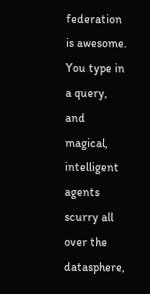federation is awesome.  You type in a query, and magical, intelligent agents scurry all over the datasphere,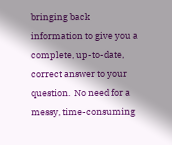bringing back information to give you a complete, up-to-date, correct answer to your question.  No need for a messy, time-consuming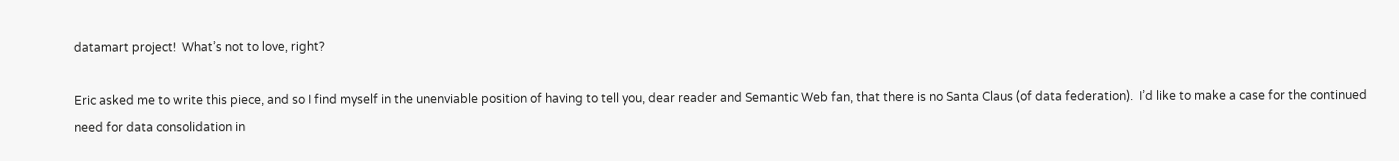datamart project!  What’s not to love, right?

Eric asked me to write this piece, and so I find myself in the unenviable position of having to tell you, dear reader and Semantic Web fan, that there is no Santa Claus (of data federation).  I’d like to make a case for the continued need for data consolidation in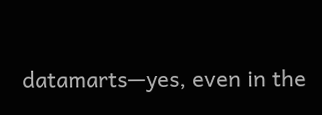datamarts—yes, even in the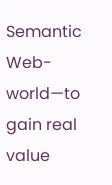Semantic Web-world—to gain real value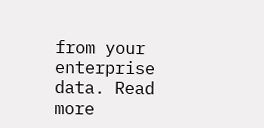from your enterprise data. Read more